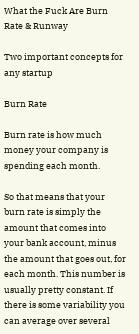What the Fuck Are Burn Rate & Runway

Two important concepts for any startup

Burn Rate

Burn rate is how much money your company is spending each month.

So that means that your burn rate is simply the amount that comes into your bank account, minus the amount that goes out, for each month. This number is usually pretty constant. If there is some variability you can average over several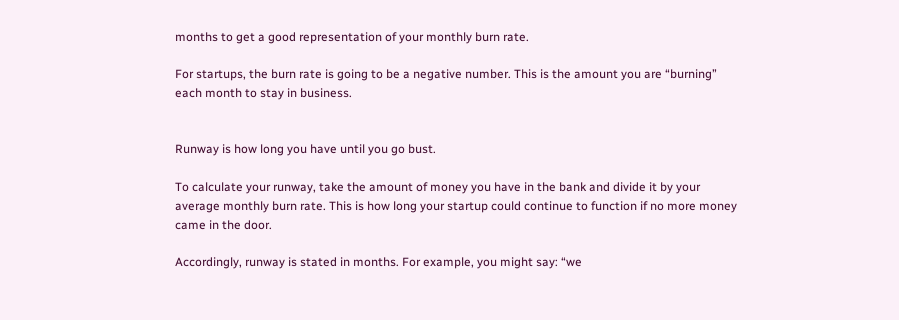months to get a good representation of your monthly burn rate.

For startups, the burn rate is going to be a negative number. This is the amount you are “burning” each month to stay in business.


Runway is how long you have until you go bust.

To calculate your runway, take the amount of money you have in the bank and divide it by your average monthly burn rate. This is how long your startup could continue to function if no more money came in the door.

Accordingly, runway is stated in months. For example, you might say: “we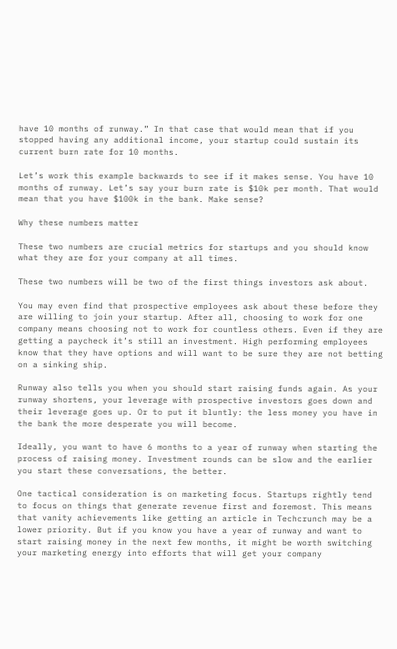have 10 months of runway.” In that case that would mean that if you stopped having any additional income, your startup could sustain its current burn rate for 10 months.

Let’s work this example backwards to see if it makes sense. You have 10 months of runway. Let’s say your burn rate is $10k per month. That would mean that you have $100k in the bank. Make sense?

Why these numbers matter

These two numbers are crucial metrics for startups and you should know what they are for your company at all times.

These two numbers will be two of the first things investors ask about.

You may even find that prospective employees ask about these before they are willing to join your startup. After all, choosing to work for one company means choosing not to work for countless others. Even if they are getting a paycheck it’s still an investment. High performing employees know that they have options and will want to be sure they are not betting on a sinking ship.

Runway also tells you when you should start raising funds again. As your runway shortens, your leverage with prospective investors goes down and their leverage goes up. Or to put it bluntly: the less money you have in the bank the more desperate you will become.

Ideally, you want to have 6 months to a year of runway when starting the process of raising money. Investment rounds can be slow and the earlier you start these conversations, the better.

One tactical consideration is on marketing focus. Startups rightly tend to focus on things that generate revenue first and foremost. This means that vanity achievements like getting an article in Techcrunch may be a lower priority. But if you know you have a year of runway and want to start raising money in the next few months, it might be worth switching your marketing energy into efforts that will get your company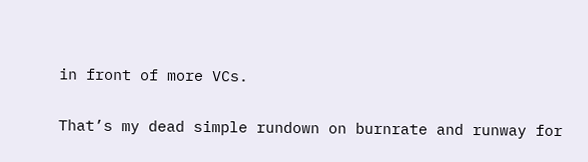in front of more VCs.

That’s my dead simple rundown on burnrate and runway for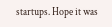startups. Hope it was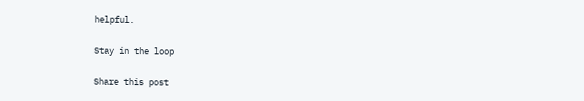helpful.

Stay in the loop

Share this post